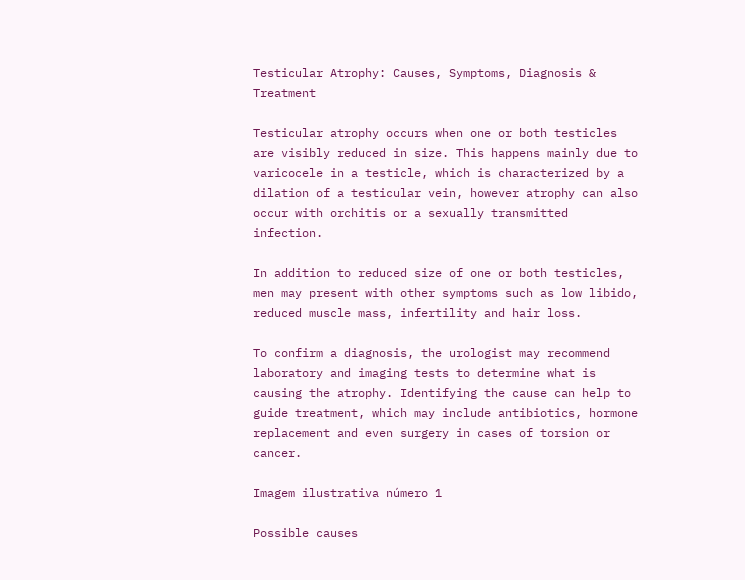Testicular Atrophy: Causes, Symptoms, Diagnosis & Treatment

Testicular atrophy occurs when one or both testicles are visibly reduced in size. This happens mainly due to varicocele in a testicle, which is characterized by a dilation of a testicular vein, however atrophy can also occur with orchitis or a sexually transmitted infection.

In addition to reduced size of one or both testicles, men may present with other symptoms such as low libido, reduced muscle mass, infertility and hair loss.

To confirm a diagnosis, the urologist may recommend laboratory and imaging tests to determine what is causing the atrophy. Identifying the cause can help to guide treatment, which may include antibiotics, hormone replacement and even surgery in cases of torsion or cancer.

Imagem ilustrativa número 1

Possible causes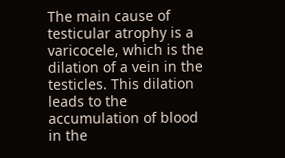The main cause of testicular atrophy is a varicocele, which is the dilation of a vein in the testicles. This dilation leads to the accumulation of blood in the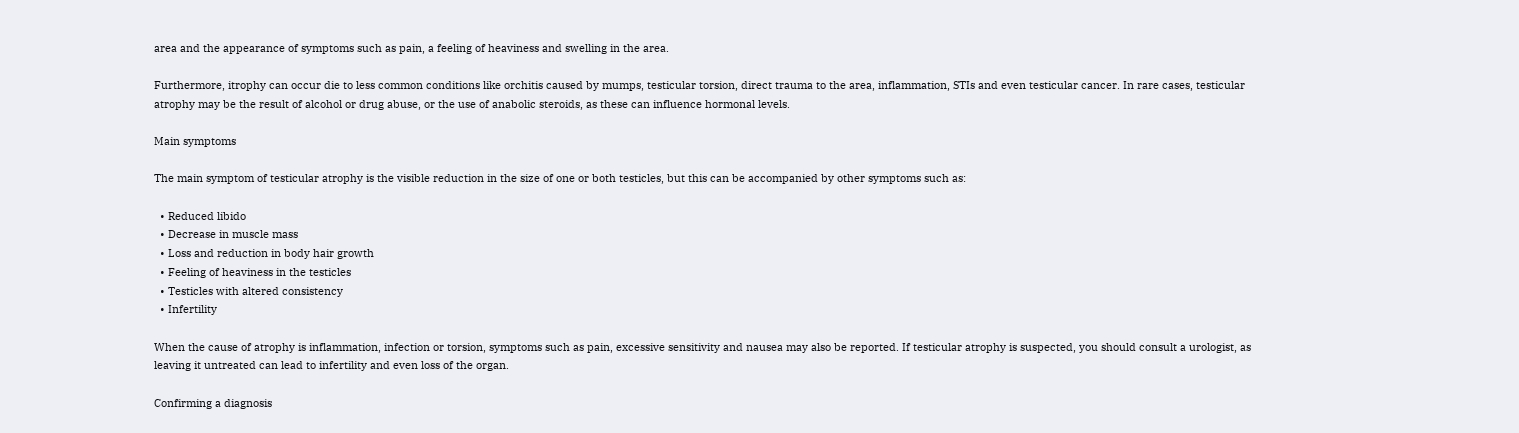area and the appearance of symptoms such as pain, a feeling of heaviness and swelling in the area.

Furthermore, itrophy can occur die to less common conditions like orchitis caused by mumps, testicular torsion, direct trauma to the area, inflammation, STIs and even testicular cancer. In rare cases, testicular atrophy may be the result of alcohol or drug abuse, or the use of anabolic steroids, as these can influence hormonal levels.

Main symptoms

The main symptom of testicular atrophy is the visible reduction in the size of one or both testicles, but this can be accompanied by other symptoms such as:

  • Reduced libido
  • Decrease in muscle mass
  • Loss and reduction in body hair growth
  • Feeling of heaviness in the testicles
  • Testicles with altered consistency
  • Infertility

When the cause of atrophy is inflammation, infection or torsion, symptoms such as pain, excessive sensitivity and nausea may also be reported. If testicular atrophy is suspected, you should consult a urologist, as leaving it untreated can lead to infertility and even loss of the organ.

Confirming a diagnosis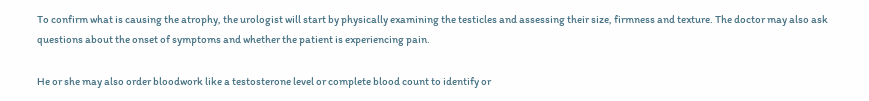To confirm what is causing the atrophy, the urologist will start by physically examining the testicles and assessing their size, firmness and texture. The doctor may also ask questions about the onset of symptoms and whether the patient is experiencing pain.

He or she may also order bloodwork like a testosterone level or complete blood count to identify or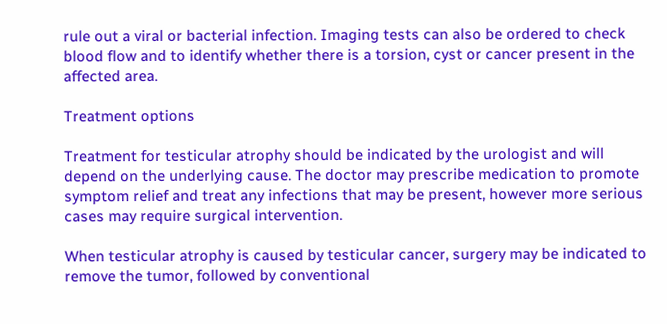rule out a viral or bacterial infection. Imaging tests can also be ordered to check blood flow and to identify whether there is a torsion, cyst or cancer present in the affected area.

Treatment options

Treatment for testicular atrophy should be indicated by the urologist and will depend on the underlying cause. The doctor may prescribe medication to promote symptom relief and treat any infections that may be present, however more serious cases may require surgical intervention.

When testicular atrophy is caused by testicular cancer, surgery may be indicated to remove the tumor, followed by conventional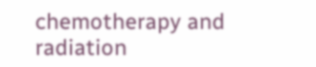chemotherapy and radiation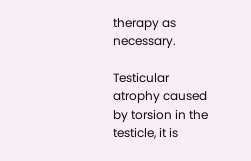therapy as necessary.

Testicular atrophy caused by torsion in the testicle, it is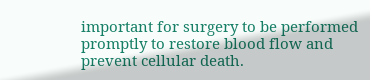important for surgery to be performed promptly to restore blood flow and prevent cellular death.